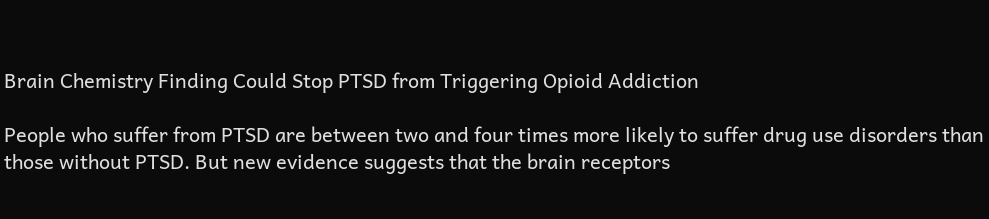Brain Chemistry Finding Could Stop PTSD from Triggering Opioid Addiction

People who suffer from PTSD are between two and four times more likely to suffer drug use disorders than those without PTSD. But new evidence suggests that the brain receptors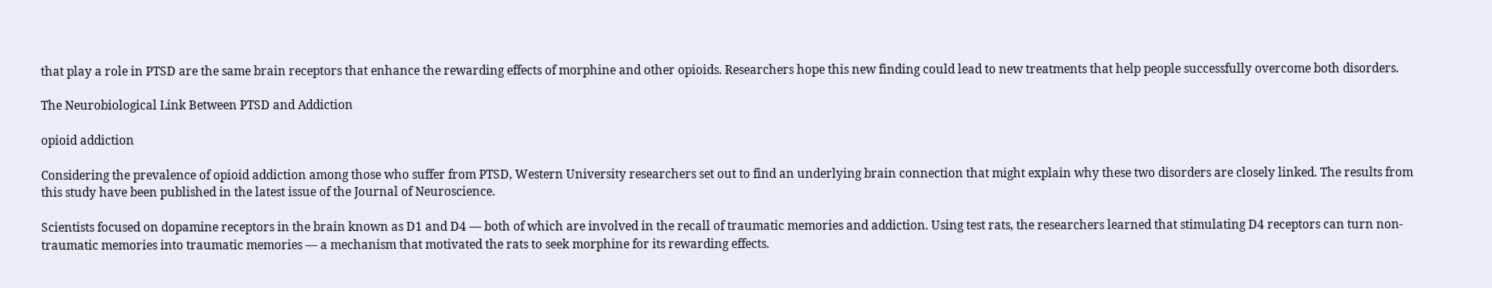that play a role in PTSD are the same brain receptors that enhance the rewarding effects of morphine and other opioids. Researchers hope this new finding could lead to new treatments that help people successfully overcome both disorders.

The Neurobiological Link Between PTSD and Addiction

opioid addiction

Considering the prevalence of opioid addiction among those who suffer from PTSD, Western University researchers set out to find an underlying brain connection that might explain why these two disorders are closely linked. The results from this study have been published in the latest issue of the Journal of Neuroscience.

Scientists focused on dopamine receptors in the brain known as D1 and D4 — both of which are involved in the recall of traumatic memories and addiction. Using test rats, the researchers learned that stimulating D4 receptors can turn non-traumatic memories into traumatic memories — a mechanism that motivated the rats to seek morphine for its rewarding effects.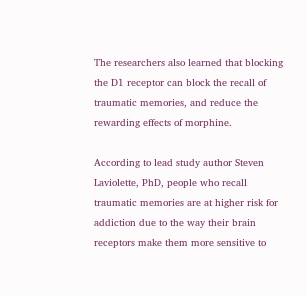The researchers also learned that blocking the D1 receptor can block the recall of traumatic memories, and reduce the rewarding effects of morphine.

According to lead study author Steven Laviolette, PhD, people who recall traumatic memories are at higher risk for addiction due to the way their brain receptors make them more sensitive to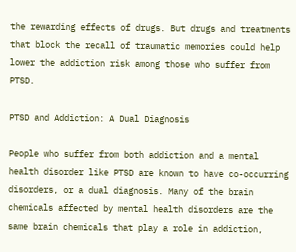the rewarding effects of drugs. But drugs and treatments that block the recall of traumatic memories could help lower the addiction risk among those who suffer from PTSD.

PTSD and Addiction: A Dual Diagnosis

People who suffer from both addiction and a mental health disorder like PTSD are known to have co-occurring disorders, or a dual diagnosis. Many of the brain chemicals affected by mental health disorders are the same brain chemicals that play a role in addiction,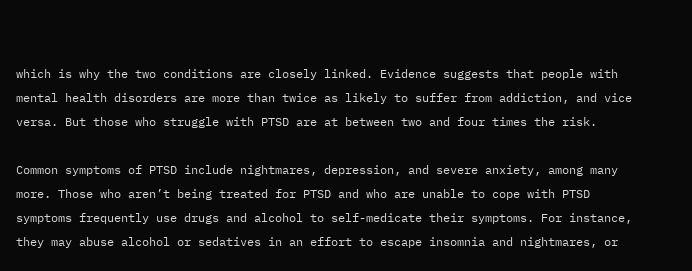which is why the two conditions are closely linked. Evidence suggests that people with mental health disorders are more than twice as likely to suffer from addiction, and vice versa. But those who struggle with PTSD are at between two and four times the risk.

Common symptoms of PTSD include nightmares, depression, and severe anxiety, among many more. Those who aren’t being treated for PTSD and who are unable to cope with PTSD symptoms frequently use drugs and alcohol to self-medicate their symptoms. For instance, they may abuse alcohol or sedatives in an effort to escape insomnia and nightmares, or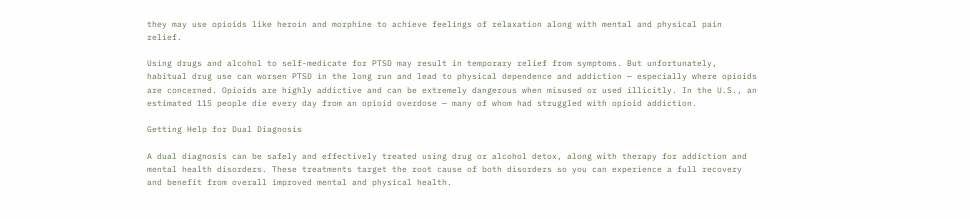they may use opioids like heroin and morphine to achieve feelings of relaxation along with mental and physical pain relief.

Using drugs and alcohol to self-medicate for PTSD may result in temporary relief from symptoms. But unfortunately, habitual drug use can worsen PTSD in the long run and lead to physical dependence and addiction — especially where opioids are concerned. Opioids are highly addictive and can be extremely dangerous when misused or used illicitly. In the U.S., an estimated 115 people die every day from an opioid overdose — many of whom had struggled with opioid addiction.

Getting Help for Dual Diagnosis

A dual diagnosis can be safely and effectively treated using drug or alcohol detox, along with therapy for addiction and mental health disorders. These treatments target the root cause of both disorders so you can experience a full recovery and benefit from overall improved mental and physical health.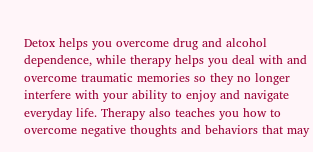Detox helps you overcome drug and alcohol dependence, while therapy helps you deal with and overcome traumatic memories so they no longer interfere with your ability to enjoy and navigate everyday life. Therapy also teaches you how to overcome negative thoughts and behaviors that may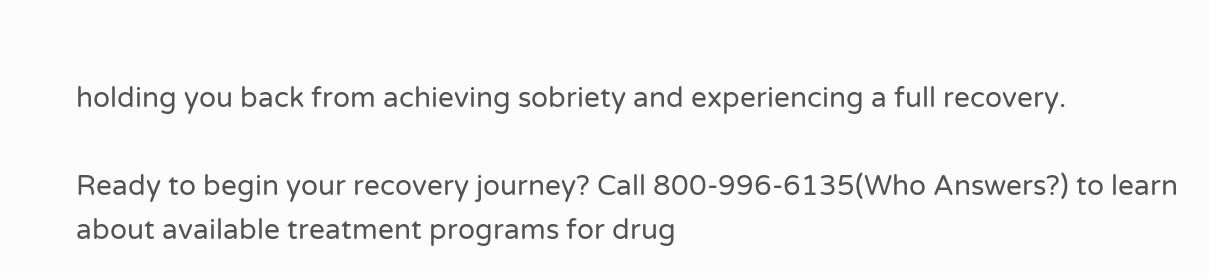holding you back from achieving sobriety and experiencing a full recovery.

Ready to begin your recovery journey? Call 800-996-6135(Who Answers?) to learn about available treatment programs for drug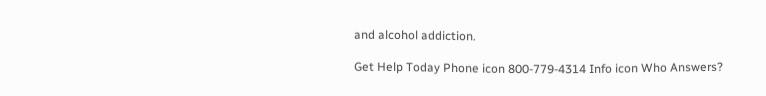and alcohol addiction.

Get Help Today Phone icon 800-779-4314 Info icon Who Answers?